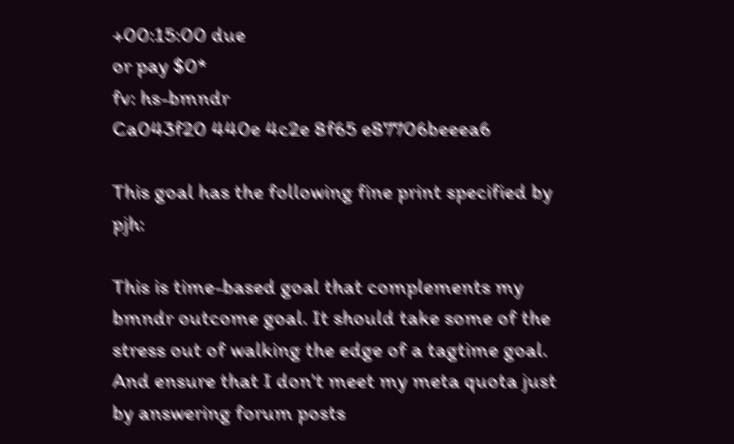+00:15:00 due
or pay $0*
fv: hs-bmndr
Ca043f20 440e 4c2e 8f65 e87706beeea6

This goal has the following fine print specified by pjh:

This is time-based goal that complements my bmndr outcome goal. It should take some of the stress out of walking the edge of a tagtime goal. And ensure that I don't meet my meta quota just by answering forum posts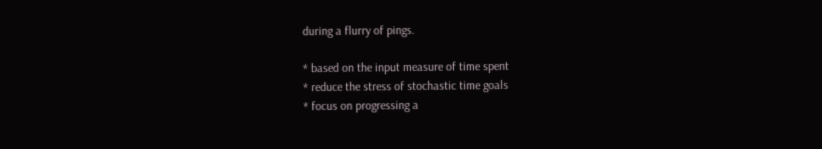during a flurry of pings.

* based on the input measure of time spent
* reduce the stress of stochastic time goals
* focus on progressing a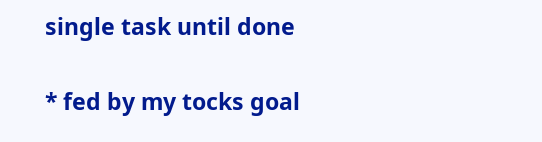single task until done

* fed by my tocks goal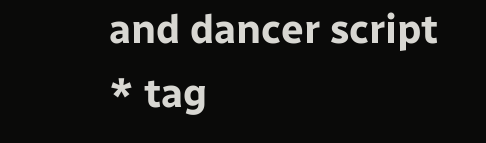and dancer script
* tag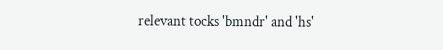relevant tocks 'bmndr' and 'hs'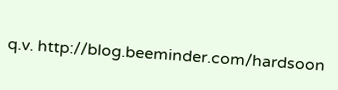q.v. http://blog.beeminder.com/hardsoon